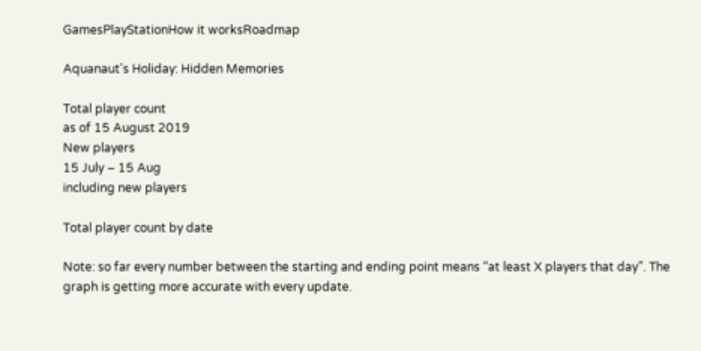GamesPlayStationHow it worksRoadmap

Aquanaut's Holiday: Hidden Memories

Total player count
as of 15 August 2019
New players
15 July – 15 Aug
including new players

Total player count by date

Note: so far every number between the starting and ending point means “at least X players that day”. The graph is getting more accurate with every update.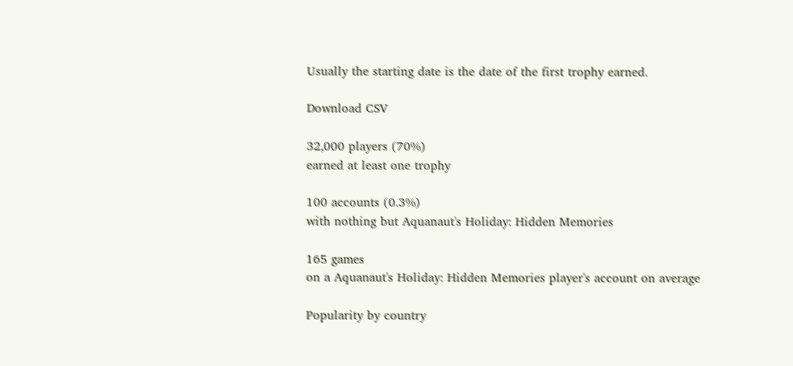Usually the starting date is the date of the first trophy earned.

Download CSV

32,000 players (70%)
earned at least one trophy

100 accounts (0.3%)
with nothing but Aquanaut's Holiday: Hidden Memories

165 games
on a Aquanaut's Holiday: Hidden Memories player's account on average

Popularity by country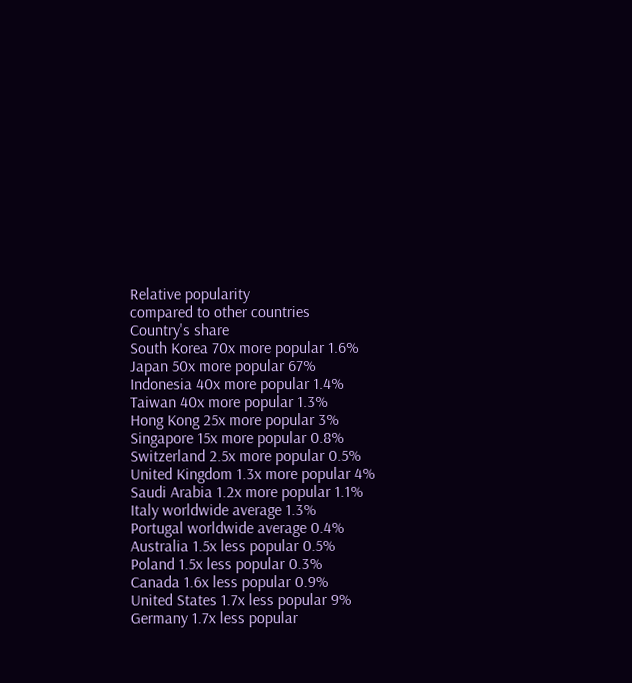Relative popularity
compared to other countries
Country's share
South Korea 70x more popular 1.6%
Japan 50x more popular 67%
Indonesia 40x more popular 1.4%
Taiwan 40x more popular 1.3%
Hong Kong 25x more popular 3%
Singapore 15x more popular 0.8%
Switzerland 2.5x more popular 0.5%
United Kingdom 1.3x more popular 4%
Saudi Arabia 1.2x more popular 1.1%
Italy worldwide average 1.3%
Portugal worldwide average 0.4%
Australia 1.5x less popular 0.5%
Poland 1.5x less popular 0.3%
Canada 1.6x less popular 0.9%
United States 1.7x less popular 9%
Germany 1.7x less popular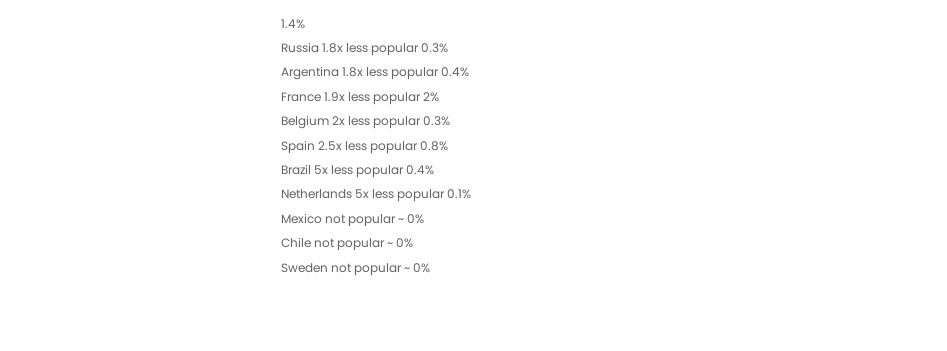1.4%
Russia 1.8x less popular 0.3%
Argentina 1.8x less popular 0.4%
France 1.9x less popular 2%
Belgium 2x less popular 0.3%
Spain 2.5x less popular 0.8%
Brazil 5x less popular 0.4%
Netherlands 5x less popular 0.1%
Mexico not popular ~ 0%
Chile not popular ~ 0%
Sweden not popular ~ 0%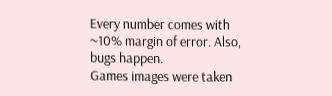Every number comes with ~10% margin of error. Also, bugs happen.
Games images were taken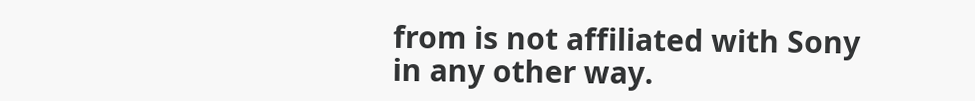from is not affiliated with Sony in any other way.